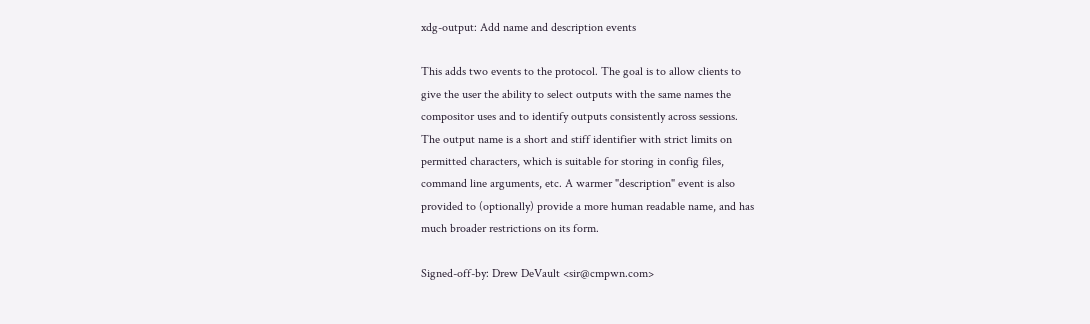xdg-output: Add name and description events

This adds two events to the protocol. The goal is to allow clients to
give the user the ability to select outputs with the same names the
compositor uses and to identify outputs consistently across sessions.
The output name is a short and stiff identifier with strict limits on
permitted characters, which is suitable for storing in config files,
command line arguments, etc. A warmer "description" event is also
provided to (optionally) provide a more human readable name, and has
much broader restrictions on its form.

Signed-off-by: Drew DeVault <sir@cmpwn.com>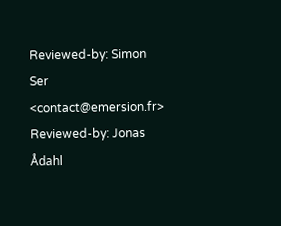Reviewed-by: Simon Ser <contact@emersion.fr>
Reviewed-by: Jonas Ådahl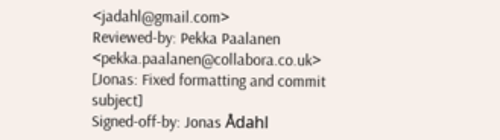<jadahl@gmail.com>
Reviewed-by: Pekka Paalanen <pekka.paalanen@collabora.co.uk>
[Jonas: Fixed formatting and commit subject]
Signed-off-by: Jonas Ådahl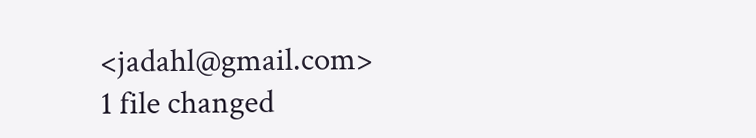<jadahl@gmail.com>
1 file changed